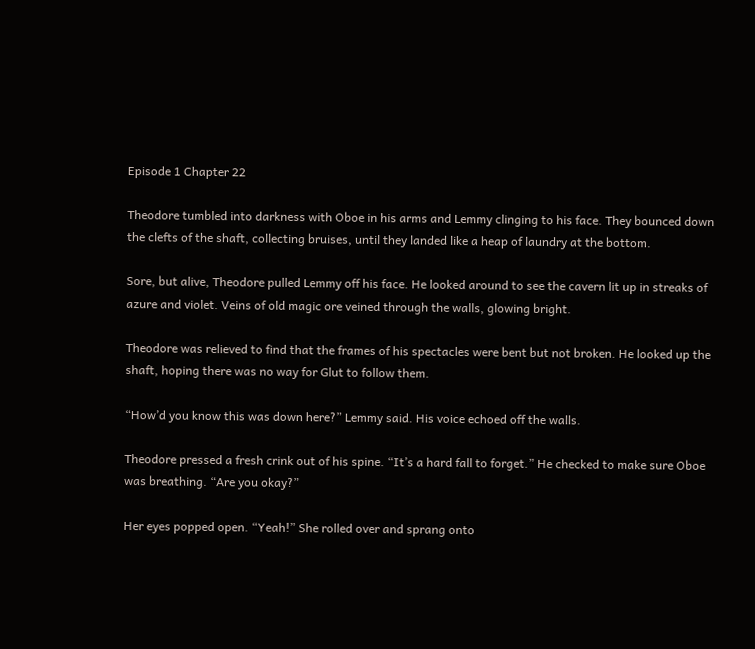Episode 1 Chapter 22

Theodore tumbled into darkness with Oboe in his arms and Lemmy clinging to his face. They bounced down the clefts of the shaft, collecting bruises, until they landed like a heap of laundry at the bottom.

Sore, but alive, Theodore pulled Lemmy off his face. He looked around to see the cavern lit up in streaks of azure and violet. Veins of old magic ore veined through the walls, glowing bright.

Theodore was relieved to find that the frames of his spectacles were bent but not broken. He looked up the shaft, hoping there was no way for Glut to follow them.

“How’d you know this was down here?” Lemmy said. His voice echoed off the walls.

Theodore pressed a fresh crink out of his spine. “It’s a hard fall to forget.” He checked to make sure Oboe was breathing. “Are you okay?”

Her eyes popped open. “Yeah!” She rolled over and sprang onto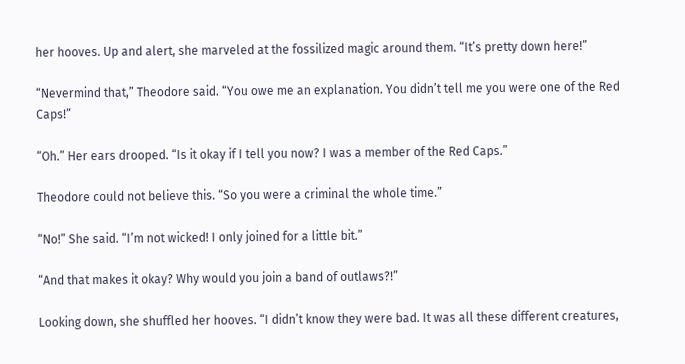her hooves. Up and alert, she marveled at the fossilized magic around them. “It’s pretty down here!”

“Nevermind that,” Theodore said. “You owe me an explanation. You didn’t tell me you were one of the Red Caps!”

“Oh.” Her ears drooped. “Is it okay if I tell you now? I was a member of the Red Caps.”

Theodore could not believe this. “So you were a criminal the whole time.”

“No!” She said. “I’m not wicked! I only joined for a little bit.”

“And that makes it okay? Why would you join a band of outlaws?!”

Looking down, she shuffled her hooves. “I didn’t know they were bad. It was all these different creatures,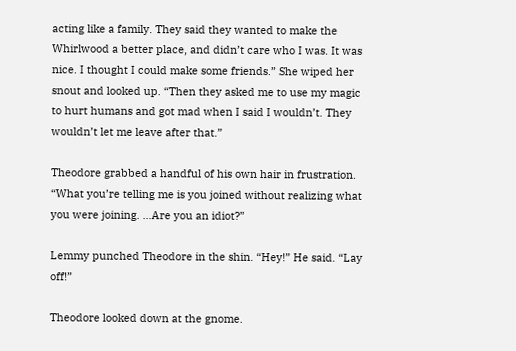acting like a family. They said they wanted to make the Whirlwood a better place, and didn’t care who I was. It was nice. I thought I could make some friends.” She wiped her snout and looked up. “Then they asked me to use my magic to hurt humans and got mad when I said I wouldn’t. They wouldn’t let me leave after that.”

Theodore grabbed a handful of his own hair in frustration. “What you’re telling me is you joined without realizing what you were joining. …Are you an idiot?”

Lemmy punched Theodore in the shin. “Hey!” He said. “Lay off!”

Theodore looked down at the gnome.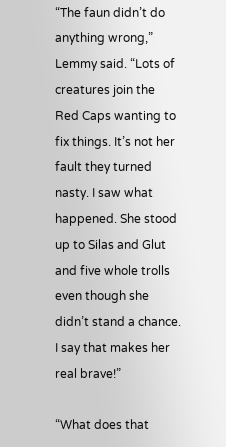“The faun didn’t do anything wrong,” Lemmy said. “Lots of creatures join the Red Caps wanting to fix things. It’s not her fault they turned nasty. I saw what happened. She stood up to Silas and Glut and five whole trolls even though she didn’t stand a chance. I say that makes her real brave!”

“What does that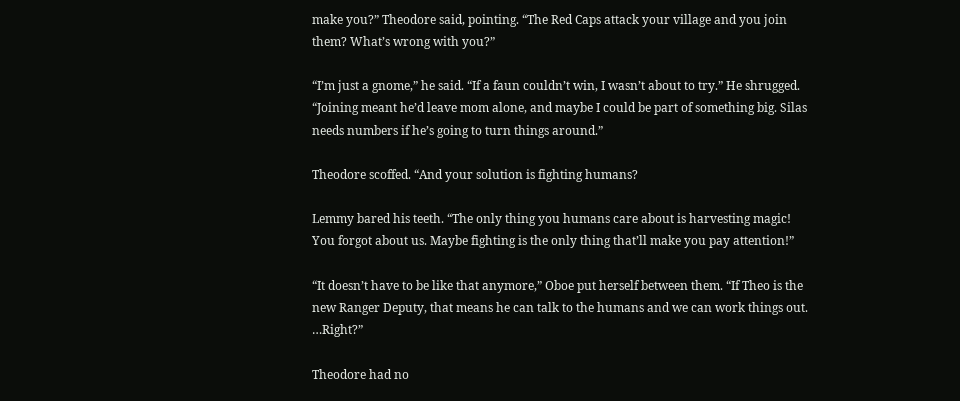make you?” Theodore said, pointing. “The Red Caps attack your village and you join them? What’s wrong with you?”

“I’m just a gnome,” he said. “If a faun couldn’t win, I wasn’t about to try.” He shrugged. “Joining meant he’d leave mom alone, and maybe I could be part of something big. Silas needs numbers if he’s going to turn things around.”

Theodore scoffed. “And your solution is fighting humans?

Lemmy bared his teeth. “The only thing you humans care about is harvesting magic! You forgot about us. Maybe fighting is the only thing that’ll make you pay attention!”

“It doesn’t have to be like that anymore,” Oboe put herself between them. “If Theo is the new Ranger Deputy, that means he can talk to the humans and we can work things out. …Right?”

Theodore had no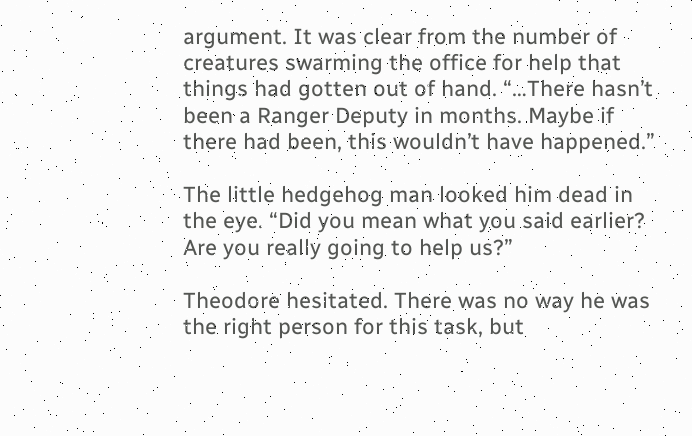argument. It was clear from the number of creatures swarming the office for help that things had gotten out of hand. “…There hasn’t been a Ranger Deputy in months. Maybe if there had been, this wouldn’t have happened.”

The little hedgehog man looked him dead in the eye. “Did you mean what you said earlier? Are you really going to help us?”

Theodore hesitated. There was no way he was the right person for this task, but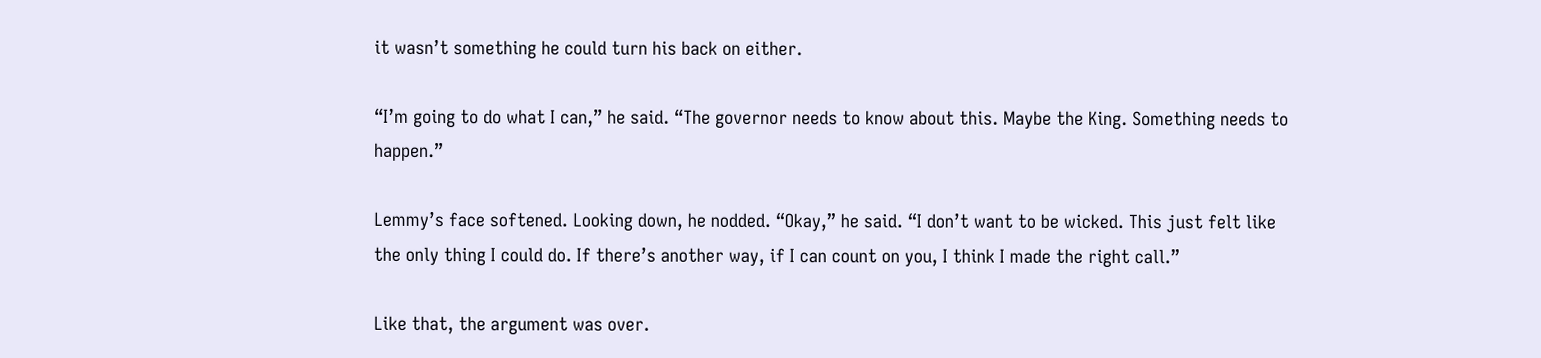it wasn’t something he could turn his back on either.

“I’m going to do what I can,” he said. “The governor needs to know about this. Maybe the King. Something needs to happen.”

Lemmy’s face softened. Looking down, he nodded. “Okay,” he said. “I don’t want to be wicked. This just felt like the only thing I could do. If there’s another way, if I can count on you, I think I made the right call.”

Like that, the argument was over.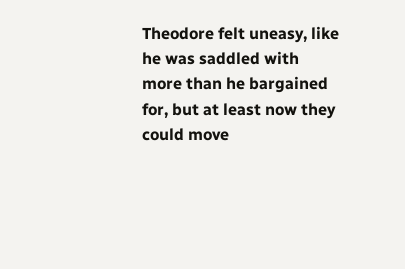Theodore felt uneasy, like he was saddled with more than he bargained for, but at least now they could move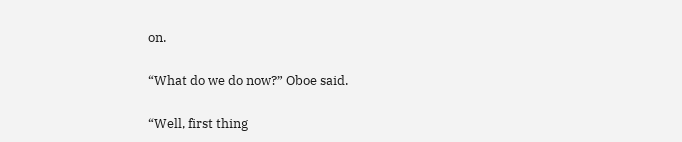on.

“What do we do now?” Oboe said.

“Well, first thing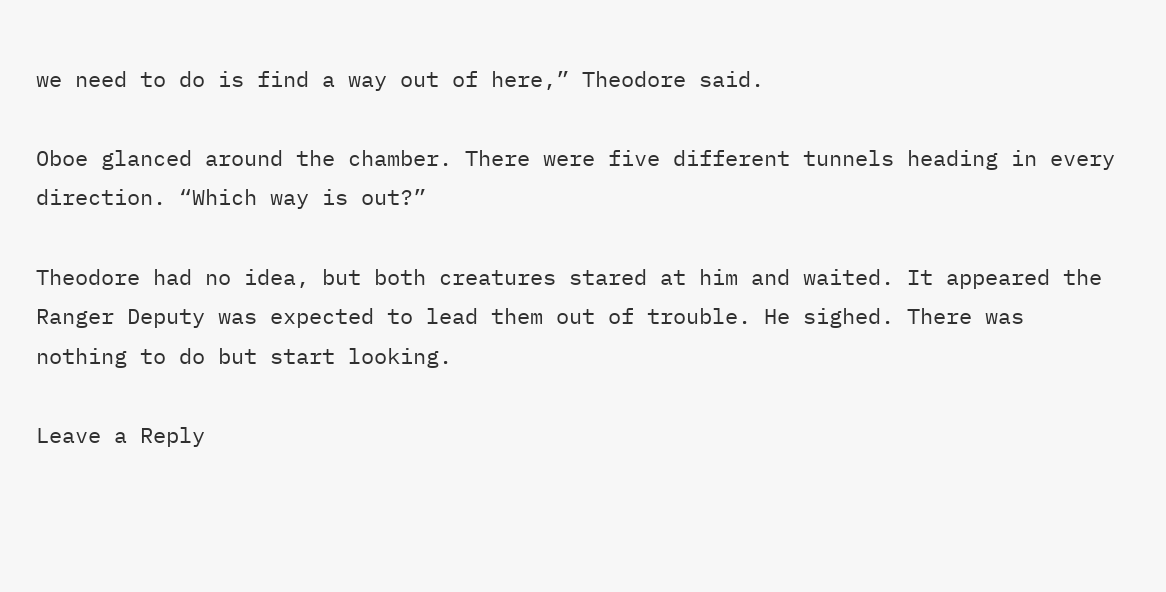we need to do is find a way out of here,” Theodore said.

Oboe glanced around the chamber. There were five different tunnels heading in every direction. “Which way is out?”

Theodore had no idea, but both creatures stared at him and waited. It appeared the Ranger Deputy was expected to lead them out of trouble. He sighed. There was nothing to do but start looking.

Leave a Reply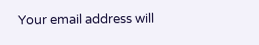Your email address will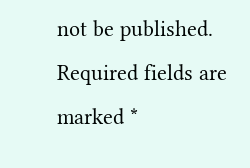not be published. Required fields are marked *